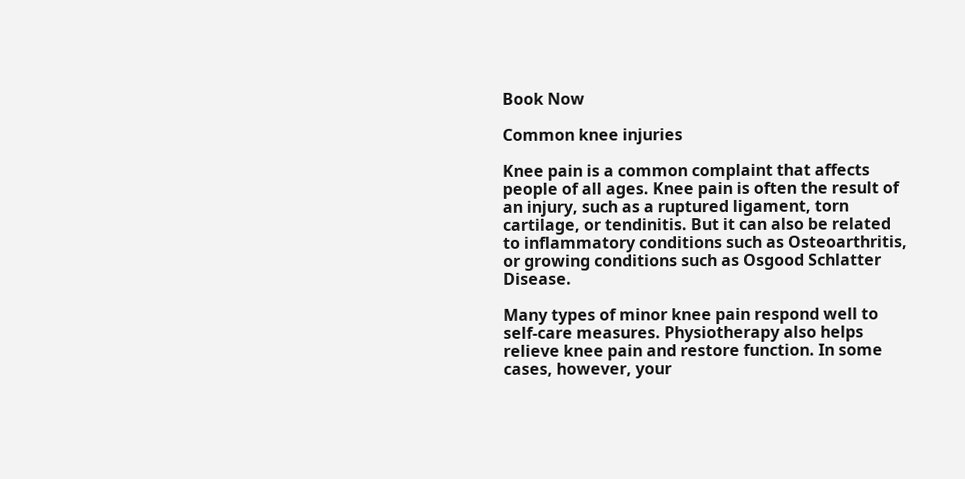Book Now

Common knee injuries

Knee pain is a common complaint that affects people of all ages. Knee pain is often the result of an injury, such as a ruptured ligament, torn cartilage, or tendinitis. But it can also be related to inflammatory conditions such as Osteoarthritis, or growing conditions such as Osgood Schlatter Disease.

Many types of minor knee pain respond well to self-care measures. Physiotherapy also helps relieve knee pain and restore function. In some cases, however, your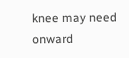knee may need onward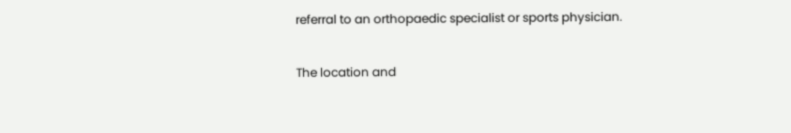referral to an orthopaedic specialist or sports physician.

The location and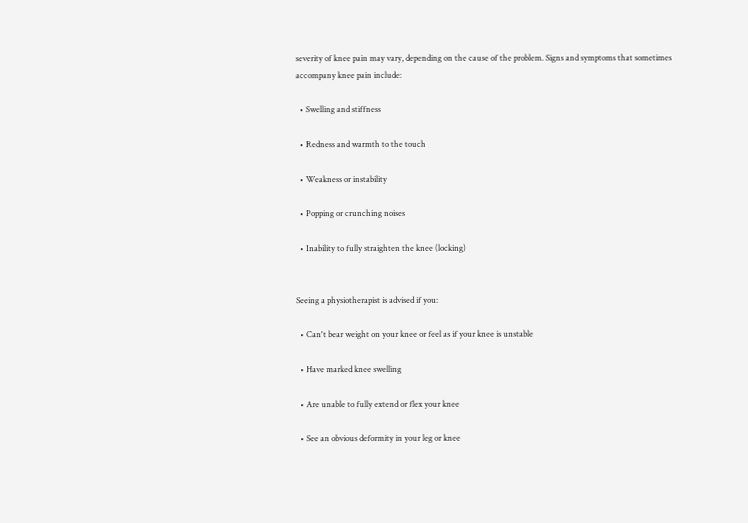severity of knee pain may vary, depending on the cause of the problem. Signs and symptoms that sometimes accompany knee pain include:

  • Swelling and stiffness

  • Redness and warmth to the touch

  • Weakness or instability

  • Popping or crunching noises

  • Inability to fully straighten the knee (locking)


Seeing a physiotherapist is advised if you:

  • Can't bear weight on your knee or feel as if your knee is unstable

  • Have marked knee swelling

  • Are unable to fully extend or flex your knee

  • See an obvious deformity in your leg or knee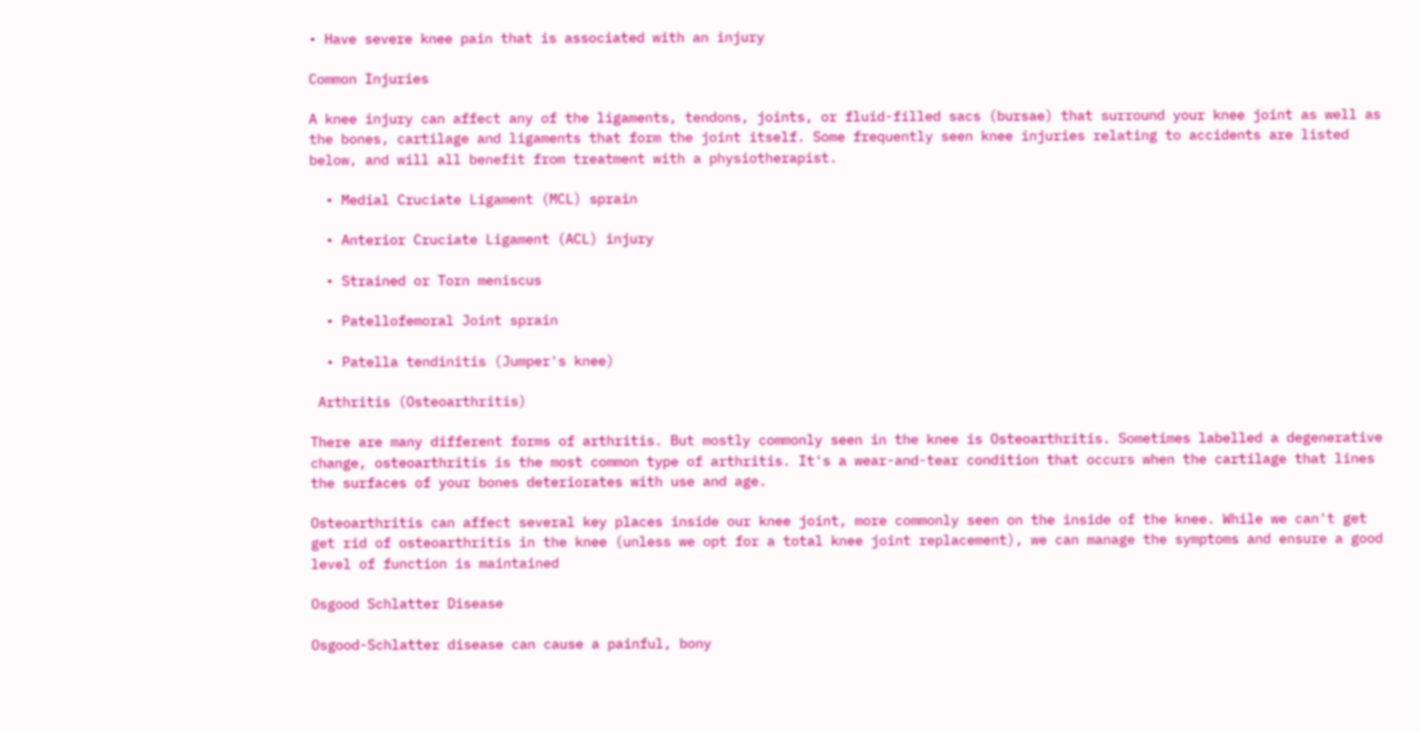• Have severe knee pain that is associated with an injury

Common Injuries

A knee injury can affect any of the ligaments, tendons, joints, or fluid-filled sacs (bursae) that surround your knee joint as well as the bones, cartilage and ligaments that form the joint itself. Some frequently seen knee injuries relating to accidents are listed below, and will all benefit from treatment with a physiotherapist.

  • Medial Cruciate Ligament (MCL) sprain

  • Anterior Cruciate Ligament (ACL) injury

  • Strained or Torn meniscus

  • Patellofemoral Joint sprain

  • Patella tendinitis (Jumper's knee)

 Arthritis (Osteoarthritis)

There are many different forms of arthritis. But mostly commonly seen in the knee is Osteoarthritis. Sometimes labelled a degenerative change, osteoarthritis is the most common type of arthritis. It's a wear-and-tear condition that occurs when the cartilage that lines the surfaces of your bones deteriorates with use and age.

Osteoarthritis can affect several key places inside our knee joint, more commonly seen on the inside of the knee. While we can't get get rid of osteoarthritis in the knee (unless we opt for a total knee joint replacement), we can manage the symptoms and ensure a good level of function is maintained

Osgood Schlatter Disease

Osgood-Schlatter disease can cause a painful, bony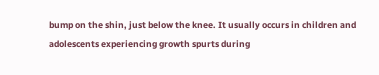bump on the shin, just below the knee. It usually occurs in children and adolescents experiencing growth spurts during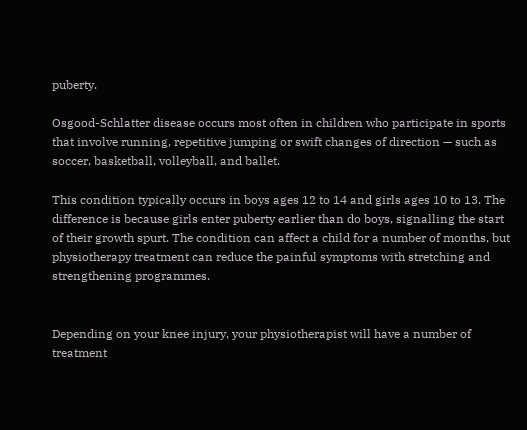puberty.

Osgood-Schlatter disease occurs most often in children who participate in sports that involve running, repetitive jumping or swift changes of direction — such as soccer, basketball, volleyball, and ballet.

This condition typically occurs in boys ages 12 to 14 and girls ages 10 to 13. The difference is because girls enter puberty earlier than do boys, signalling the start of their growth spurt. The condition can affect a child for a number of months, but physiotherapy treatment can reduce the painful symptoms with stretching and strengthening programmes.


Depending on your knee injury, your physiotherapist will have a number of treatment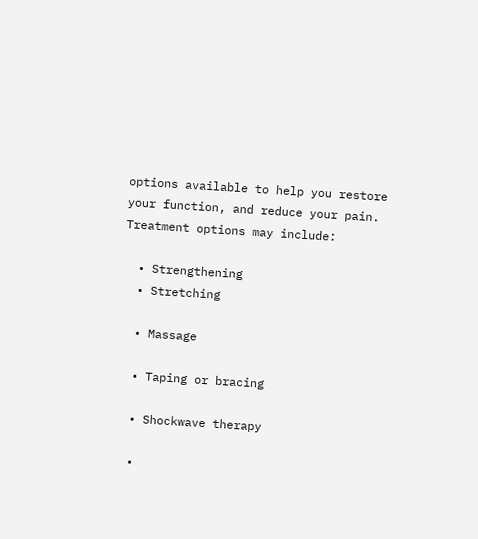options available to help you restore your function, and reduce your pain. Treatment options may include:

  • Strengthening
  • Stretching

  • Massage

  • Taping or bracing

  • Shockwave therapy

  •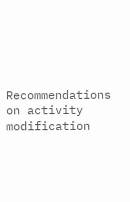Recommendations on activity modification